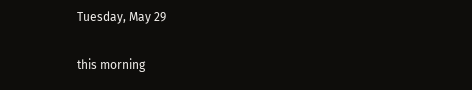Tuesday, May 29

this morning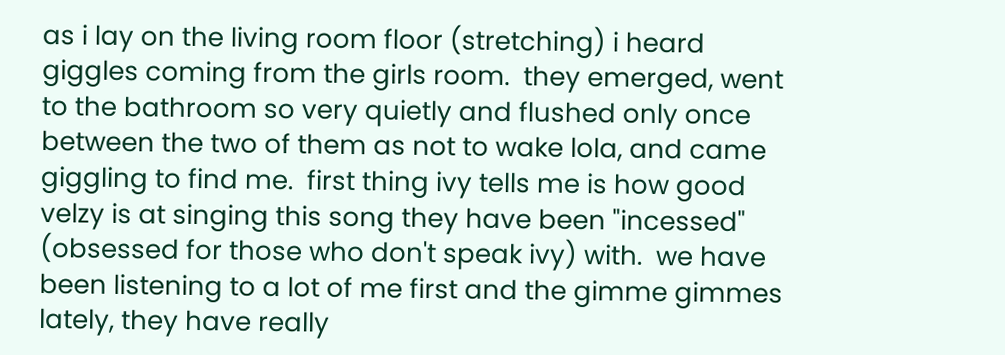as i lay on the living room floor (stretching) i heard giggles coming from the girls room.  they emerged, went to the bathroom so very quietly and flushed only once between the two of them as not to wake lola, and came giggling to find me.  first thing ivy tells me is how good velzy is at singing this song they have been "incessed" (obsessed for those who don't speak ivy) with.  we have been listening to a lot of me first and the gimme gimmes lately, they have really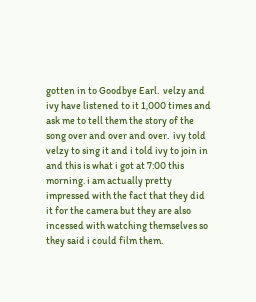gotten in to Goodbye Earl.  velzy and ivy have listened to it 1,000 times and ask me to tell them the story of the song over and over and over.  ivy told velzy to sing it and i told ivy to join in and this is what i got at 7:00 this morning. i am actually pretty impressed with the fact that they did it for the camera but they are also incessed with watching themselves so they said i could film them.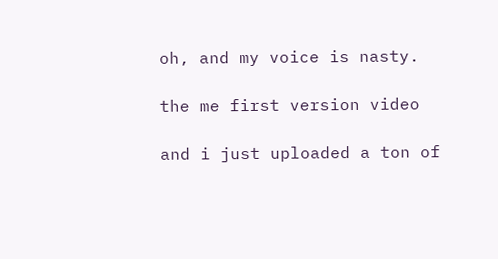oh, and my voice is nasty.

the me first version video

and i just uploaded a ton of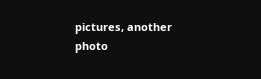pictures, another photo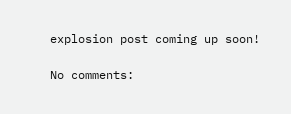explosion post coming up soon!

No comments: